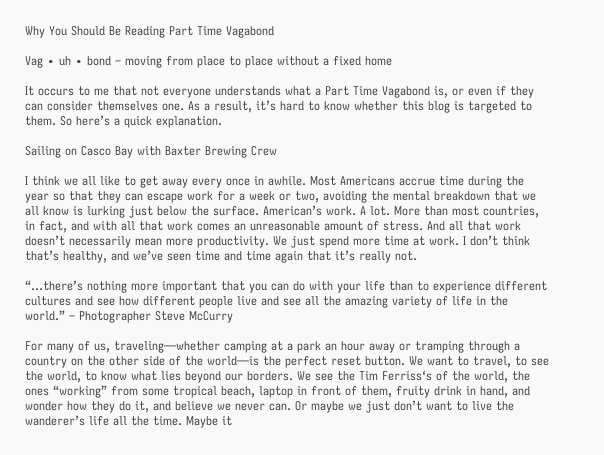Why You Should Be Reading Part Time Vagabond

Vag ∙ uh ∙ bond – moving from place to place without a fixed home

It occurs to me that not everyone understands what a Part Time Vagabond is, or even if they can consider themselves one. As a result, it’s hard to know whether this blog is targeted to them. So here’s a quick explanation.

Sailing on Casco Bay with Baxter Brewing Crew

I think we all like to get away every once in awhile. Most Americans accrue time during the year so that they can escape work for a week or two, avoiding the mental breakdown that we all know is lurking just below the surface. American’s work. A lot. More than most countries, in fact, and with all that work comes an unreasonable amount of stress. And all that work doesn’t necessarily mean more productivity. We just spend more time at work. I don’t think that’s healthy, and we’ve seen time and time again that it’s really not.

“…there’s nothing more important that you can do with your life than to experience different cultures and see how different people live and see all the amazing variety of life in the world.” – Photographer Steve McCurry

For many of us, traveling—whether camping at a park an hour away or tramping through a country on the other side of the world—is the perfect reset button. We want to travel, to see the world, to know what lies beyond our borders. We see the Tim Ferriss‘s of the world, the ones “working” from some tropical beach, laptop in front of them, fruity drink in hand, and wonder how they do it, and believe we never can. Or maybe we just don’t want to live the wanderer’s life all the time. Maybe it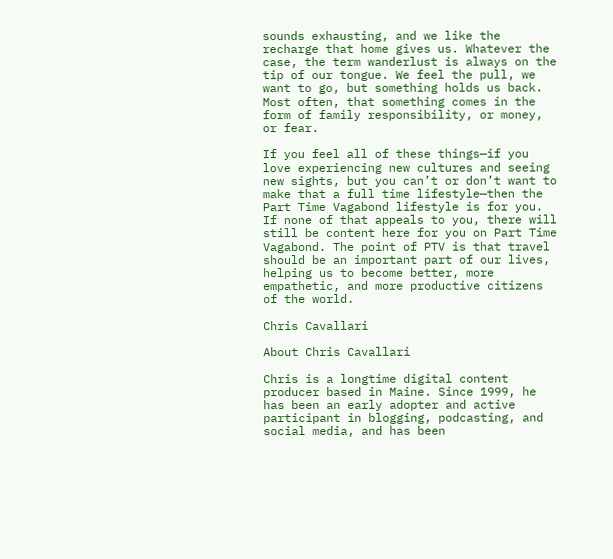sounds exhausting, and we like the recharge that home gives us. Whatever the case, the term wanderlust is always on the tip of our tongue. We feel the pull, we want to go, but something holds us back. Most often, that something comes in the form of family responsibility, or money, or fear.

If you feel all of these things—if you love experiencing new cultures and seeing new sights, but you can’t or don’t want to make that a full time lifestyle—then the Part Time Vagabond lifestyle is for you. If none of that appeals to you, there will still be content here for you on Part Time Vagabond. The point of PTV is that travel should be an important part of our lives, helping us to become better, more empathetic, and more productive citizens of the world.

Chris Cavallari

About Chris Cavallari

Chris is a longtime digital content producer based in Maine. Since 1999, he has been an early adopter and active participant in blogging, podcasting, and social media, and has been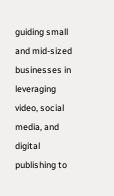guiding small and mid-sized businesses in leveraging video, social media, and digital publishing to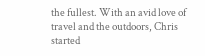the fullest. With an avid love of travel and the outdoors, Chris started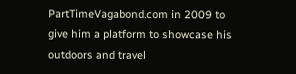PartTimeVagabond.com in 2009 to give him a platform to showcase his outdoors and travel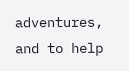adventures, and to help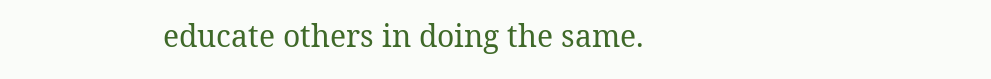educate others in doing the same.